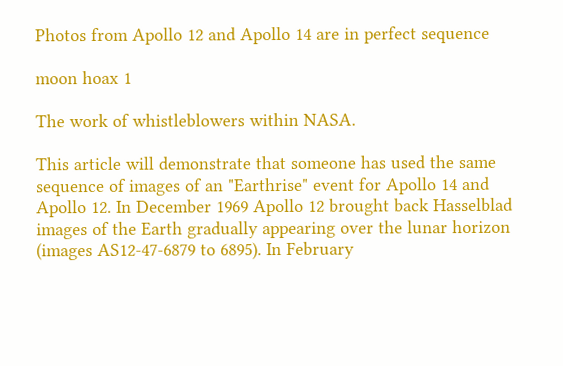Photos from Apollo 12 and Apollo 14 are in perfect sequence

moon hoax 1

The work of whistleblowers within NASA.

This article will demonstrate that someone has used the same sequence of images of an "Earthrise" event for Apollo 14 and Apollo 12. In December 1969 Apollo 12 brought back Hasselblad images of the Earth gradually appearing over the lunar horizon (images AS12-47-6879 to 6895). In February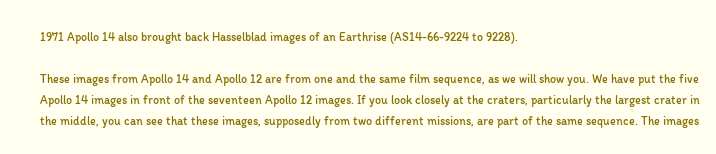1971 Apollo 14 also brought back Hasselblad images of an Earthrise (AS14-66-9224 to 9228).

These images from Apollo 14 and Apollo 12 are from one and the same film sequence, as we will show you. We have put the five Apollo 14 images in front of the seventeen Apollo 12 images. If you look closely at the craters, particularly the largest crater in the middle, you can see that these images, supposedly from two different missions, are part of the same sequence. The images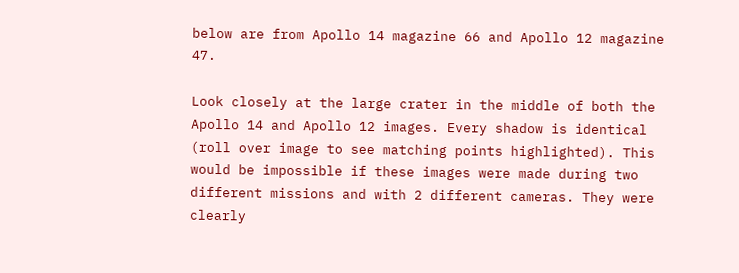below are from Apollo 14 magazine 66 and Apollo 12 magazine 47.

Look closely at the large crater in the middle of both the Apollo 14 and Apollo 12 images. Every shadow is identical (roll over image to see matching points highlighted). This would be impossible if these images were made during two different missions and with 2 different cameras. They were clearly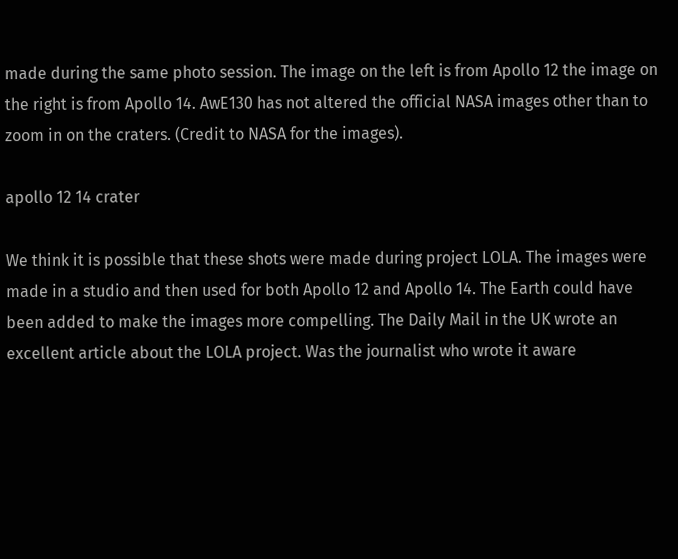made during the same photo session. The image on the left is from Apollo 12 the image on the right is from Apollo 14. AwE130 has not altered the official NASA images other than to zoom in on the craters. (Credit to NASA for the images).

apollo 12 14 crater

We think it is possible that these shots were made during project LOLA. The images were made in a studio and then used for both Apollo 12 and Apollo 14. The Earth could have been added to make the images more compelling. The Daily Mail in the UK wrote an excellent article about the LOLA project. Was the journalist who wrote it aware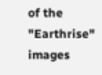of the "Earthrise" images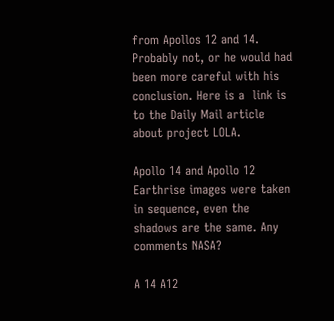from Apollos 12 and 14. Probably not, or he would had been more careful with his conclusion. Here is a  link is to the Daily Mail article about project LOLA.

Apollo 14 and Apollo 12 Earthrise images were taken in sequence, even the shadows are the same. Any comments NASA?

A 14 A12